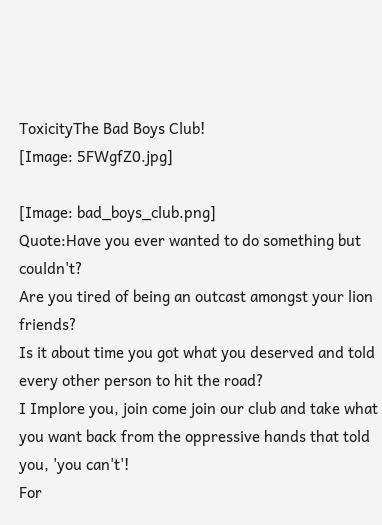ToxicityThe Bad Boys Club!
[Image: 5FWgfZ0.jpg]

[Image: bad_boys_club.png]
Quote:Have you ever wanted to do something but couldn't?
Are you tired of being an outcast amongst your lion friends?
Is it about time you got what you deserved and told every other person to hit the road?
I Implore you, join come join our club and take what you want back from the oppressive hands that told you, 'you can't'!
For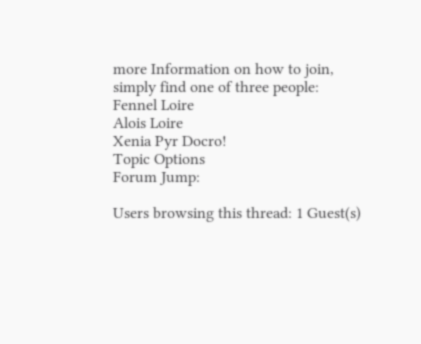more Information on how to join, simply find one of three people:
Fennel Loire
Alois Loire
Xenia Pyr Docro!
Topic Options
Forum Jump:

Users browsing this thread: 1 Guest(s)